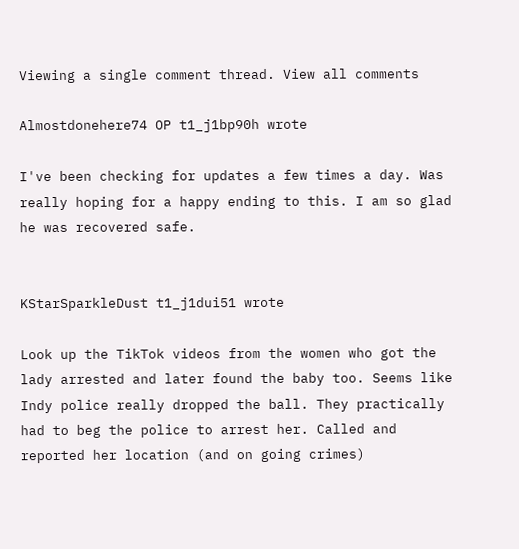Viewing a single comment thread. View all comments

Almostdonehere74 OP t1_j1bp90h wrote

I've been checking for updates a few times a day. Was really hoping for a happy ending to this. I am so glad he was recovered safe.


KStarSparkleDust t1_j1dui51 wrote

Look up the TikTok videos from the women who got the lady arrested and later found the baby too. Seems like Indy police really dropped the ball. They practically had to beg the police to arrest her. Called and reported her location (and on going crimes)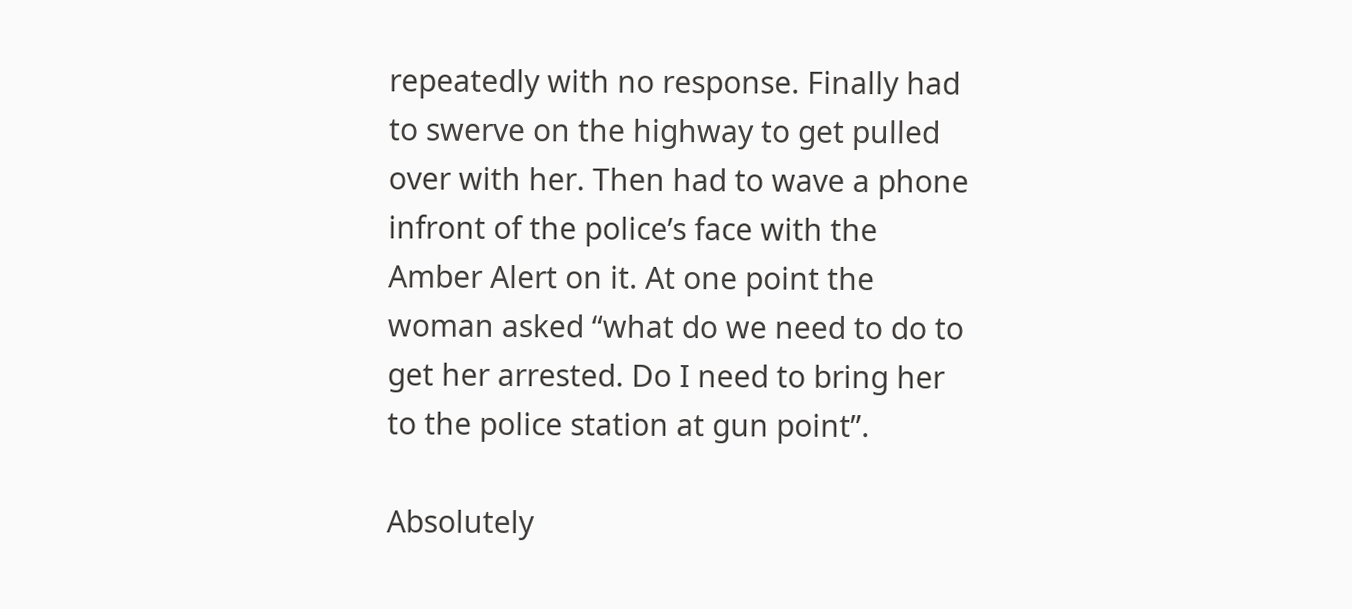repeatedly with no response. Finally had to swerve on the highway to get pulled over with her. Then had to wave a phone infront of the police’s face with the Amber Alert on it. At one point the woman asked “what do we need to do to get her arrested. Do I need to bring her to the police station at gun point”.

Absolutely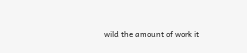wild the amount of work it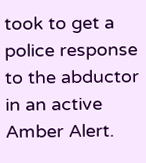took to get a police response to the abductor in an active Amber Alert.